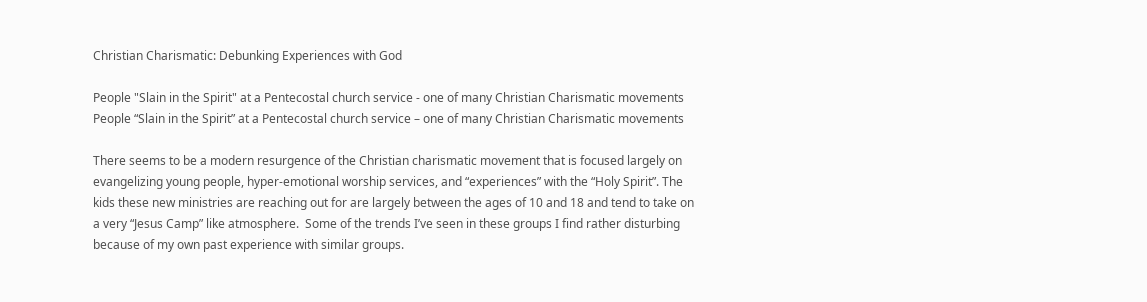Christian Charismatic: Debunking Experiences with God

People "Slain in the Spirit" at a Pentecostal church service - one of many Christian Charismatic movements
People “Slain in the Spirit” at a Pentecostal church service – one of many Christian Charismatic movements

There seems to be a modern resurgence of the Christian charismatic movement that is focused largely on evangelizing young people, hyper-emotional worship services, and “experiences” with the “Holy Spirit”. The kids these new ministries are reaching out for are largely between the ages of 10 and 18 and tend to take on a very “Jesus Camp” like atmosphere.  Some of the trends I’ve seen in these groups I find rather disturbing because of my own past experience with similar groups.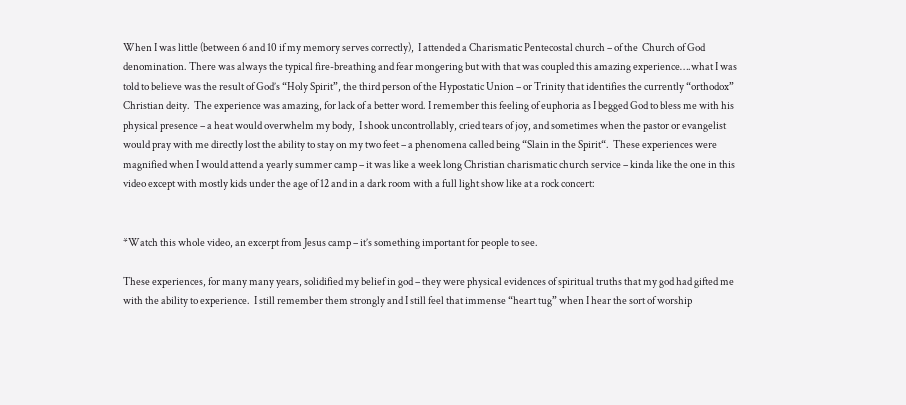When I was little (between 6 and 10 if my memory serves correctly),  I attended a Charismatic Pentecostal church – of the  Church of God denomination. There was always the typical fire-breathing and fear mongering but with that was coupled this amazing experience….what I was told to believe was the result of God’s “Holy Spirit”, the third person of the Hypostatic Union – or Trinity that identifies the currently “orthodox” Christian deity.  The experience was amazing, for lack of a better word. I remember this feeling of euphoria as I begged God to bless me with his physical presence – a heat would overwhelm my body,  I shook uncontrollably, cried tears of joy, and sometimes when the pastor or evangelist would pray with me directly lost the ability to stay on my two feet – a phenomena called being “Slain in the Spirit“.  These experiences were magnified when I would attend a yearly summer camp – it was like a week long Christian charismatic church service – kinda like the one in this video except with mostly kids under the age of 12 and in a dark room with a full light show like at a rock concert:


*Watch this whole video, an excerpt from Jesus camp – it’s something important for people to see.

These experiences, for many many years, solidified my belief in god – they were physical evidences of spiritual truths that my god had gifted me with the ability to experience.  I still remember them strongly and I still feel that immense “heart tug” when I hear the sort of worship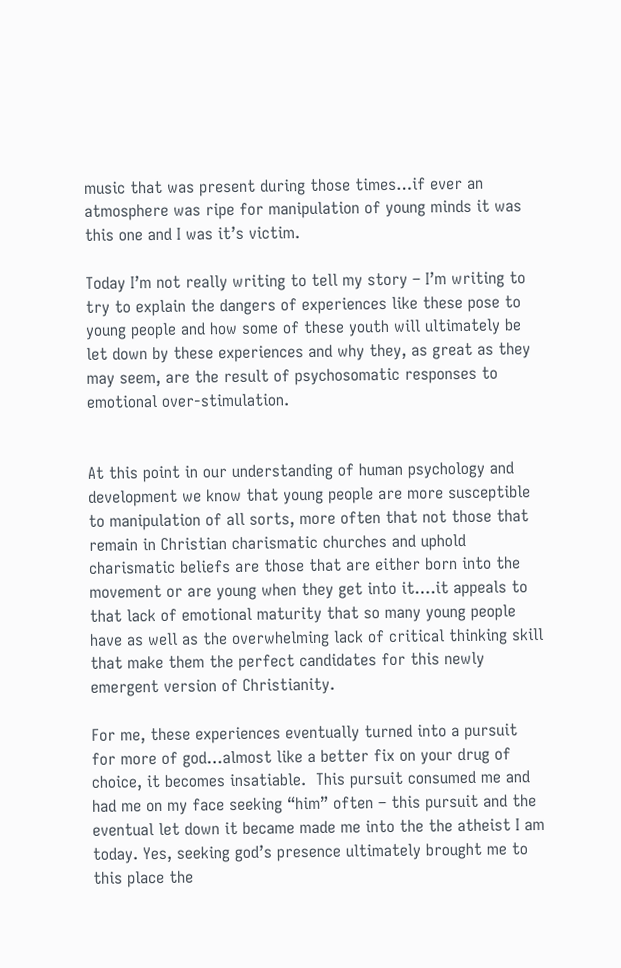music that was present during those times…if ever an atmosphere was ripe for manipulation of young minds it was this one and I was it’s victim.

Today I’m not really writing to tell my story – I’m writing to try to explain the dangers of experiences like these pose to young people and how some of these youth will ultimately be let down by these experiences and why they, as great as they may seem, are the result of psychosomatic responses to emotional over-stimulation.


At this point in our understanding of human psychology and development we know that young people are more susceptible to manipulation of all sorts, more often that not those that remain in Christian charismatic churches and uphold charismatic beliefs are those that are either born into the movement or are young when they get into it….it appeals to that lack of emotional maturity that so many young people have as well as the overwhelming lack of critical thinking skill that make them the perfect candidates for this newly emergent version of Christianity.

For me, these experiences eventually turned into a pursuit for more of god…almost like a better fix on your drug of choice, it becomes insatiable.  This pursuit consumed me and had me on my face seeking “him” often – this pursuit and the eventual let down it became made me into the the atheist I am today. Yes, seeking god’s presence ultimately brought me to this place the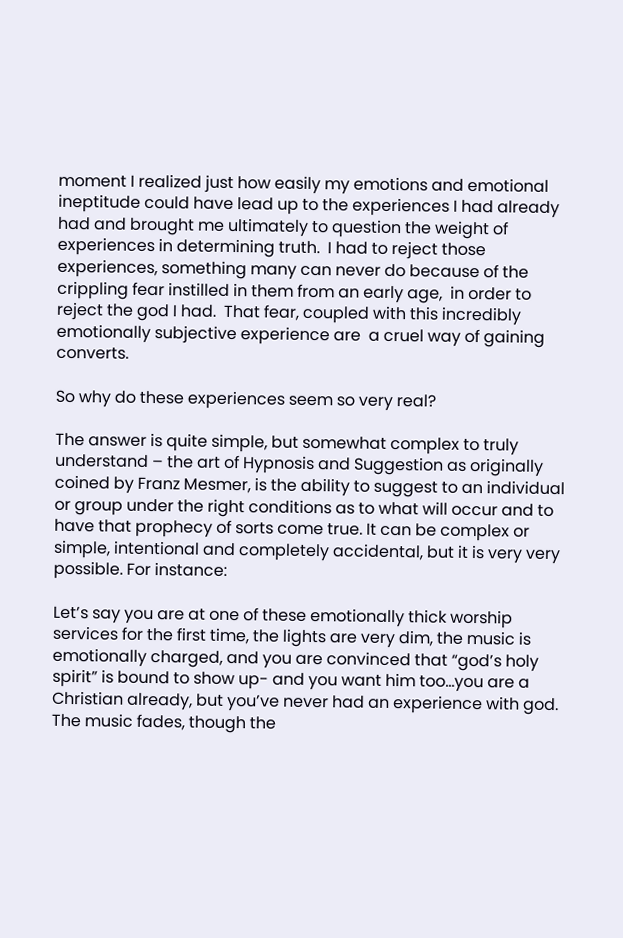moment I realized just how easily my emotions and emotional ineptitude could have lead up to the experiences I had already had and brought me ultimately to question the weight of experiences in determining truth.  I had to reject those experiences, something many can never do because of the crippling fear instilled in them from an early age,  in order to reject the god I had.  That fear, coupled with this incredibly emotionally subjective experience are  a cruel way of gaining converts.

So why do these experiences seem so very real?

The answer is quite simple, but somewhat complex to truly understand – the art of Hypnosis and Suggestion as originally coined by Franz Mesmer, is the ability to suggest to an individual or group under the right conditions as to what will occur and to have that prophecy of sorts come true. It can be complex or simple, intentional and completely accidental, but it is very very possible. For instance:

Let’s say you are at one of these emotionally thick worship services for the first time, the lights are very dim, the music is emotionally charged, and you are convinced that “god’s holy spirit” is bound to show up- and you want him too…you are a Christian already, but you’ve never had an experience with god.  The music fades, though the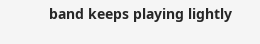band keeps playing lightly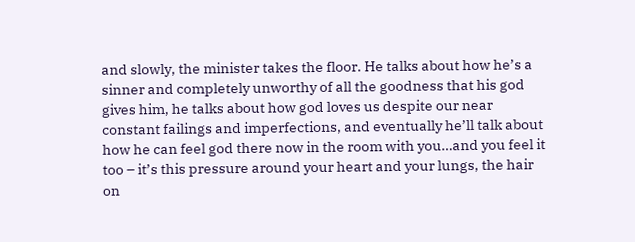and slowly, the minister takes the floor. He talks about how he’s a sinner and completely unworthy of all the goodness that his god gives him, he talks about how god loves us despite our near constant failings and imperfections, and eventually he’ll talk about how he can feel god there now in the room with you…and you feel it too – it’s this pressure around your heart and your lungs, the hair on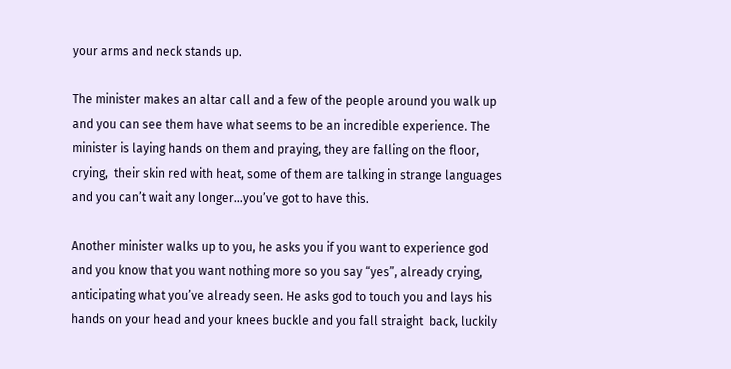your arms and neck stands up.

The minister makes an altar call and a few of the people around you walk up and you can see them have what seems to be an incredible experience. The minister is laying hands on them and praying, they are falling on the floor, crying,  their skin red with heat, some of them are talking in strange languages and you can’t wait any longer…you’ve got to have this.

Another minister walks up to you, he asks you if you want to experience god and you know that you want nothing more so you say “yes”, already crying, anticipating what you’ve already seen. He asks god to touch you and lays his hands on your head and your knees buckle and you fall straight  back, luckily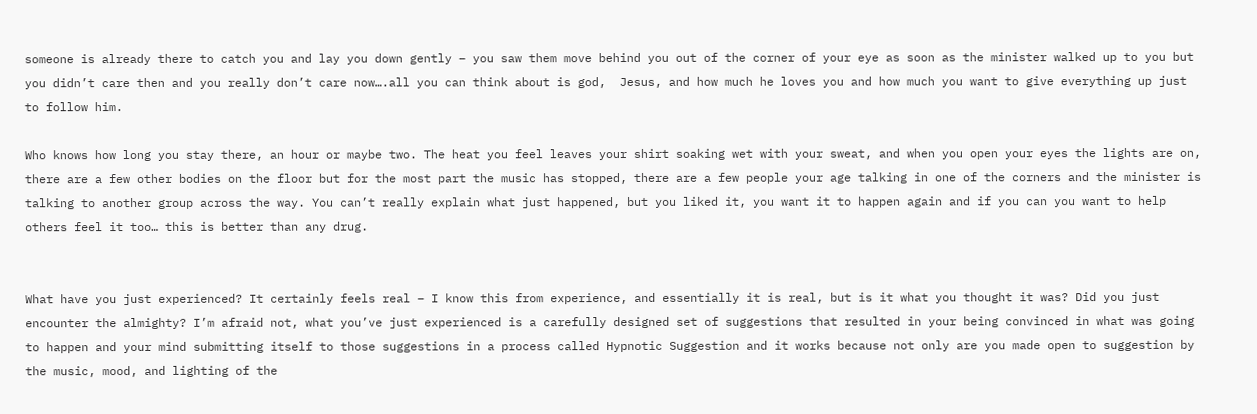someone is already there to catch you and lay you down gently – you saw them move behind you out of the corner of your eye as soon as the minister walked up to you but you didn’t care then and you really don’t care now….all you can think about is god,  Jesus, and how much he loves you and how much you want to give everything up just to follow him.

Who knows how long you stay there, an hour or maybe two. The heat you feel leaves your shirt soaking wet with your sweat, and when you open your eyes the lights are on, there are a few other bodies on the floor but for the most part the music has stopped, there are a few people your age talking in one of the corners and the minister is talking to another group across the way. You can’t really explain what just happened, but you liked it, you want it to happen again and if you can you want to help others feel it too… this is better than any drug.


What have you just experienced? It certainly feels real – I know this from experience, and essentially it is real, but is it what you thought it was? Did you just encounter the almighty? I’m afraid not, what you’ve just experienced is a carefully designed set of suggestions that resulted in your being convinced in what was going to happen and your mind submitting itself to those suggestions in a process called Hypnotic Suggestion and it works because not only are you made open to suggestion by the music, mood, and lighting of the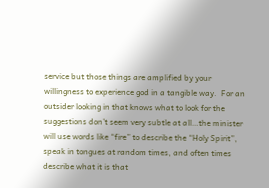service but those things are amplified by your willingness to experience god in a tangible way.  For an outsider looking in that knows what to look for the suggestions don’t seem very subtle at all…the minister will use words like “fire” to describe the “Holy Spirit”, speak in tongues at random times, and often times describe what it is that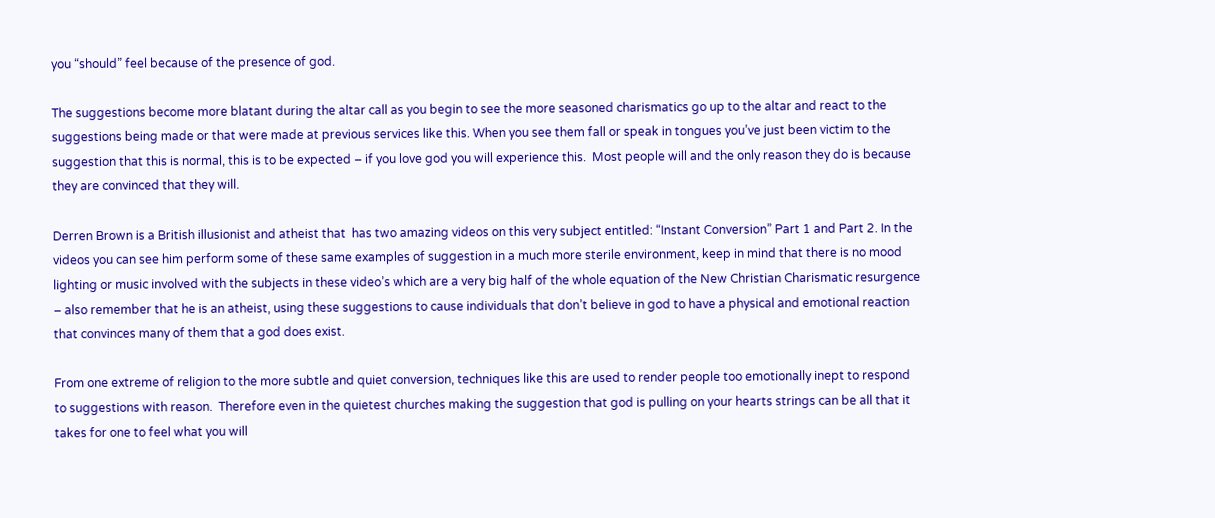you “should” feel because of the presence of god.

The suggestions become more blatant during the altar call as you begin to see the more seasoned charismatics go up to the altar and react to the suggestions being made or that were made at previous services like this. When you see them fall or speak in tongues you’ve just been victim to the suggestion that this is normal, this is to be expected – if you love god you will experience this.  Most people will and the only reason they do is because they are convinced that they will.

Derren Brown is a British illusionist and atheist that  has two amazing videos on this very subject entitled: “Instant Conversion” Part 1 and Part 2. In the videos you can see him perform some of these same examples of suggestion in a much more sterile environment, keep in mind that there is no mood lighting or music involved with the subjects in these video’s which are a very big half of the whole equation of the New Christian Charismatic resurgence – also remember that he is an atheist, using these suggestions to cause individuals that don’t believe in god to have a physical and emotional reaction that convinces many of them that a god does exist.

From one extreme of religion to the more subtle and quiet conversion, techniques like this are used to render people too emotionally inept to respond to suggestions with reason.  Therefore even in the quietest churches making the suggestion that god is pulling on your hearts strings can be all that it takes for one to feel what you will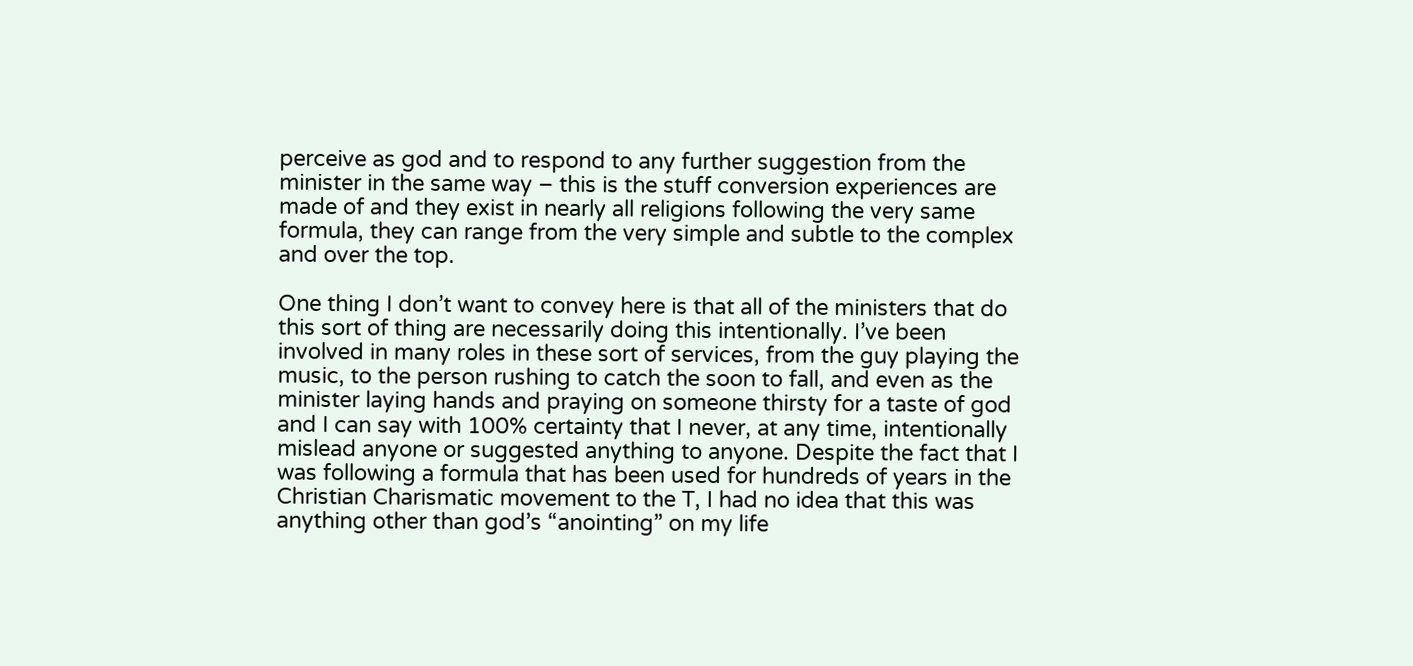perceive as god and to respond to any further suggestion from the minister in the same way – this is the stuff conversion experiences are made of and they exist in nearly all religions following the very same formula, they can range from the very simple and subtle to the complex and over the top.

One thing I don’t want to convey here is that all of the ministers that do this sort of thing are necessarily doing this intentionally. I’ve been involved in many roles in these sort of services, from the guy playing the music, to the person rushing to catch the soon to fall, and even as the minister laying hands and praying on someone thirsty for a taste of god and I can say with 100% certainty that I never, at any time, intentionally mislead anyone or suggested anything to anyone. Despite the fact that I was following a formula that has been used for hundreds of years in the Christian Charismatic movement to the T, I had no idea that this was anything other than god’s “anointing” on my life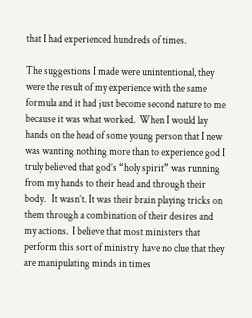that I had experienced hundreds of times.

The suggestions I made were unintentional, they were the result of my experience with the same formula and it had just become second nature to me because it was what worked.  When I would lay hands on the head of some young person that I new was wanting nothing more than to experience god I truly believed that god’s “holy spirit” was running from my hands to their head and through their body.   It wasn’t. It was their brain playing tricks on them through a combination of their desires and my actions.  I believe that most ministers that perform this sort of ministry  have no clue that they are manipulating minds in times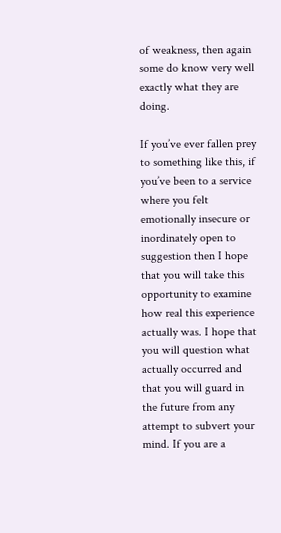of weakness, then again some do know very well exactly what they are doing.

If you’ve ever fallen prey to something like this, if you’ve been to a service where you felt emotionally insecure or inordinately open to suggestion then I hope that you will take this opportunity to examine how real this experience actually was. I hope that you will question what actually occurred and that you will guard in the future from any attempt to subvert your mind. If you are a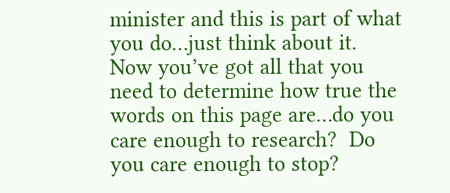minister and this is part of what you do…just think about it.   Now you’ve got all that you need to determine how true the words on this page are…do you care enough to research?  Do you care enough to stop?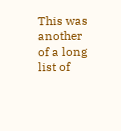This was another of a long list of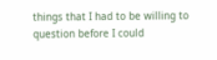things that I had to be willing to question before I could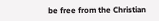be free from the Christian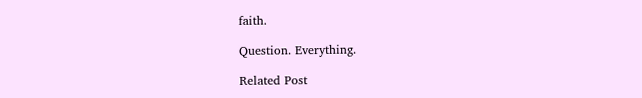faith.

Question. Everything.

Related Post